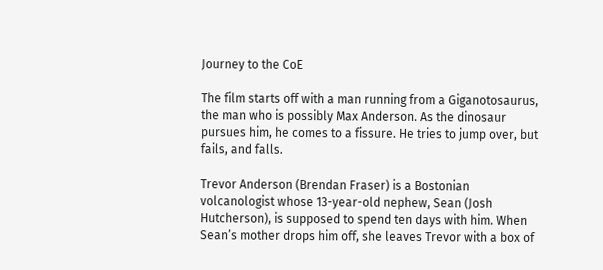Journey to the CoE

The film starts off with a man running from a Giganotosaurus, the man who is possibly Max Anderson. As the dinosaur pursues him, he comes to a fissure. He tries to jump over, but fails, and falls.

Trevor Anderson (Brendan Fraser) is a Bostonian volcanologist whose 13-year-old nephew, Sean (Josh Hutcherson), is supposed to spend ten days with him. When Sean’s mother drops him off, she leaves Trevor with a box of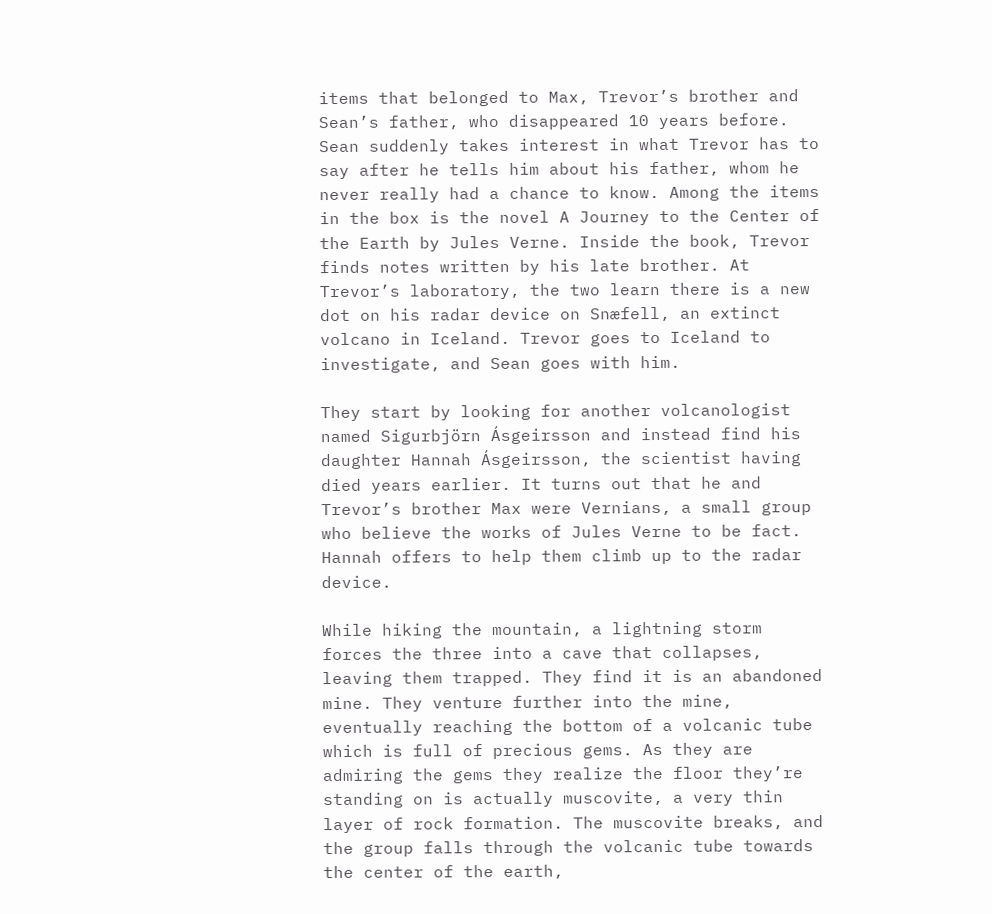items that belonged to Max, Trevor’s brother and Sean’s father, who disappeared 10 years before. Sean suddenly takes interest in what Trevor has to say after he tells him about his father, whom he never really had a chance to know. Among the items in the box is the novel A Journey to the Center of the Earth by Jules Verne. Inside the book, Trevor finds notes written by his late brother. At Trevor’s laboratory, the two learn there is a new dot on his radar device on Snæfell, an extinct volcano in Iceland. Trevor goes to Iceland to investigate, and Sean goes with him.

They start by looking for another volcanologist named Sigurbjörn Ásgeirsson and instead find his daughter Hannah Ásgeirsson, the scientist having died years earlier. It turns out that he and Trevor’s brother Max were Vernians, a small group who believe the works of Jules Verne to be fact. Hannah offers to help them climb up to the radar device.

While hiking the mountain, a lightning storm forces the three into a cave that collapses, leaving them trapped. They find it is an abandoned mine. They venture further into the mine, eventually reaching the bottom of a volcanic tube which is full of precious gems. As they are admiring the gems they realize the floor they’re standing on is actually muscovite, a very thin layer of rock formation. The muscovite breaks, and the group falls through the volcanic tube towards the center of the earth,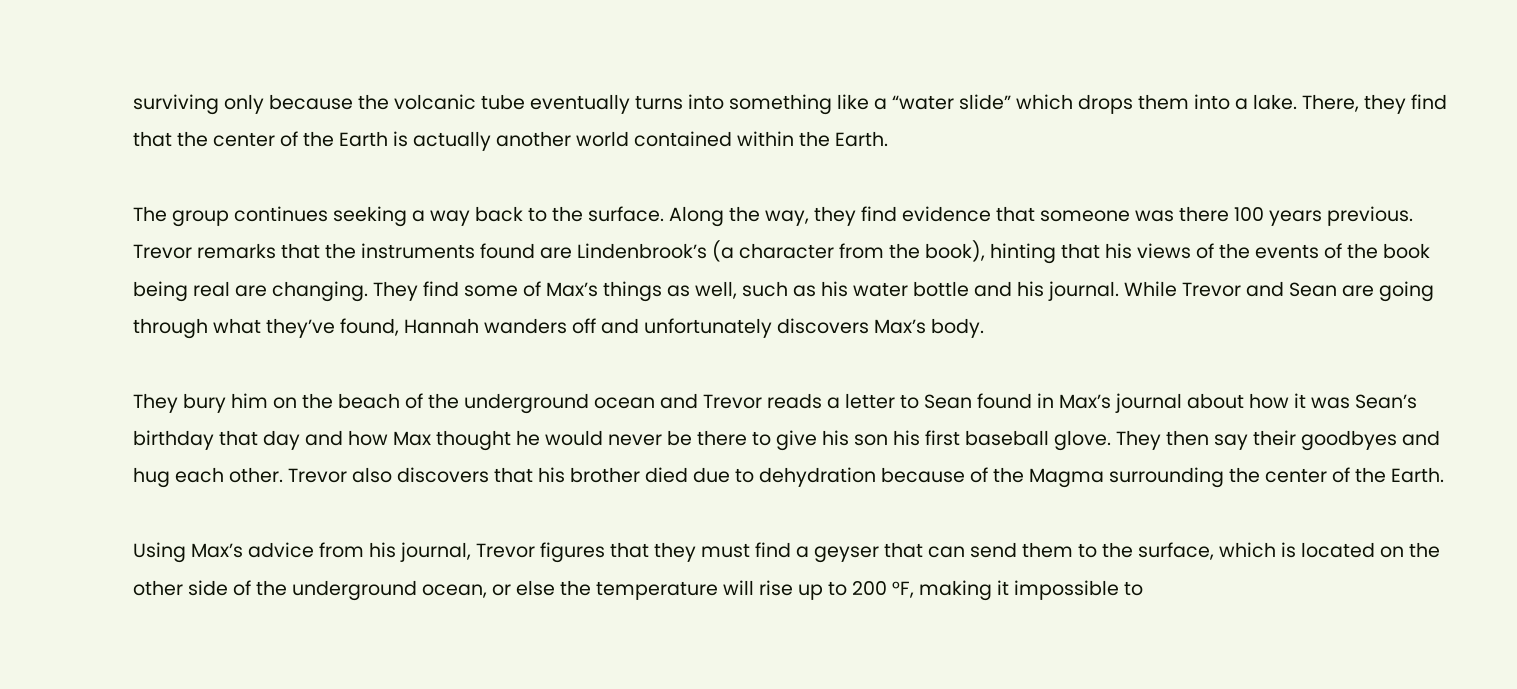surviving only because the volcanic tube eventually turns into something like a “water slide” which drops them into a lake. There, they find that the center of the Earth is actually another world contained within the Earth.

The group continues seeking a way back to the surface. Along the way, they find evidence that someone was there 100 years previous. Trevor remarks that the instruments found are Lindenbrook’s (a character from the book), hinting that his views of the events of the book being real are changing. They find some of Max’s things as well, such as his water bottle and his journal. While Trevor and Sean are going through what they’ve found, Hannah wanders off and unfortunately discovers Max’s body.

They bury him on the beach of the underground ocean and Trevor reads a letter to Sean found in Max’s journal about how it was Sean’s birthday that day and how Max thought he would never be there to give his son his first baseball glove. They then say their goodbyes and hug each other. Trevor also discovers that his brother died due to dehydration because of the Magma surrounding the center of the Earth.

Using Max’s advice from his journal, Trevor figures that they must find a geyser that can send them to the surface, which is located on the other side of the underground ocean, or else the temperature will rise up to 200 °F, making it impossible to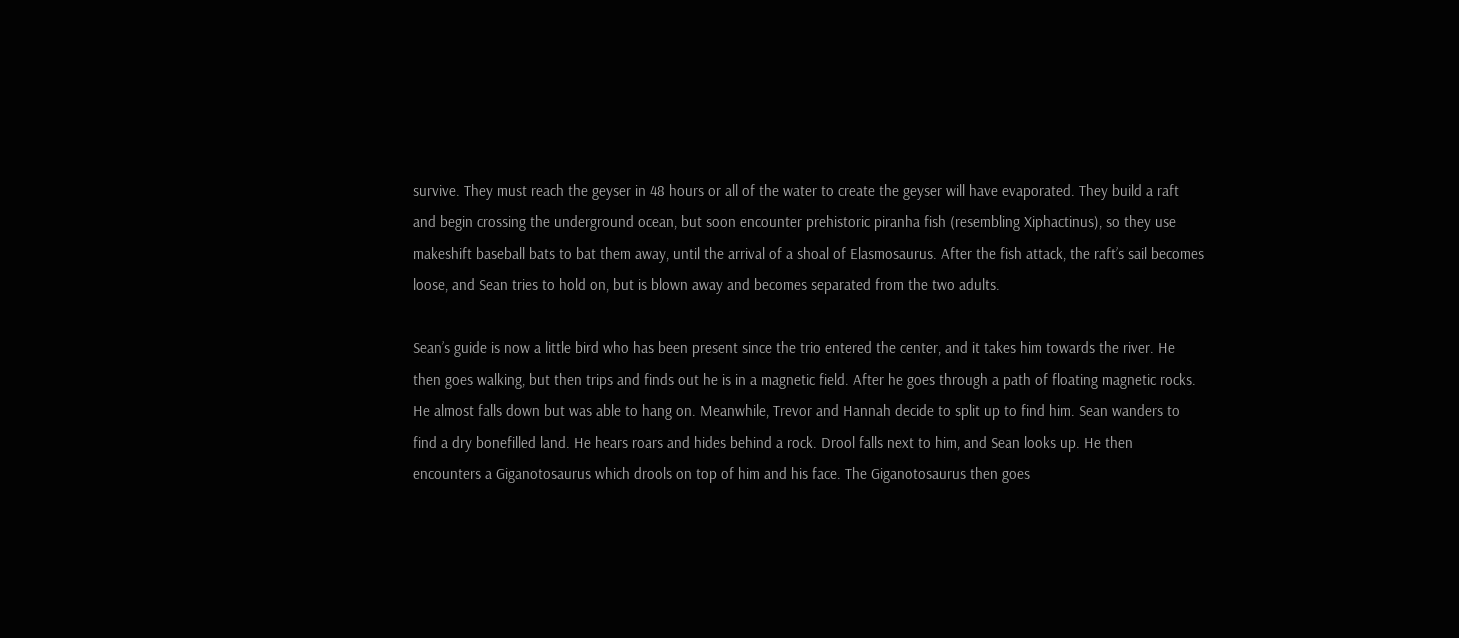survive. They must reach the geyser in 48 hours or all of the water to create the geyser will have evaporated. They build a raft and begin crossing the underground ocean, but soon encounter prehistoric piranha fish (resembling Xiphactinus), so they use makeshift baseball bats to bat them away, until the arrival of a shoal of Elasmosaurus. After the fish attack, the raft’s sail becomes loose, and Sean tries to hold on, but is blown away and becomes separated from the two adults.

Sean’s guide is now a little bird who has been present since the trio entered the center, and it takes him towards the river. He then goes walking, but then trips and finds out he is in a magnetic field. After he goes through a path of floating magnetic rocks. He almost falls down but was able to hang on. Meanwhile, Trevor and Hannah decide to split up to find him. Sean wanders to find a dry bonefilled land. He hears roars and hides behind a rock. Drool falls next to him, and Sean looks up. He then encounters a Giganotosaurus which drools on top of him and his face. The Giganotosaurus then goes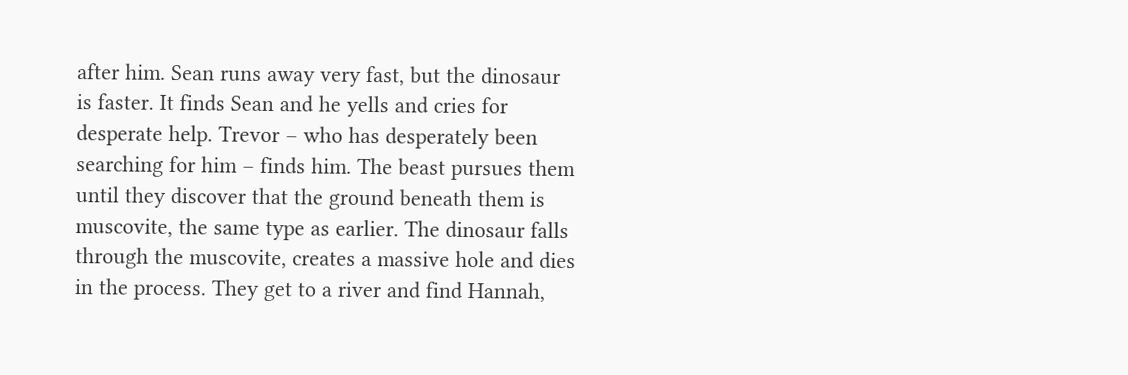after him. Sean runs away very fast, but the dinosaur is faster. It finds Sean and he yells and cries for desperate help. Trevor – who has desperately been searching for him – finds him. The beast pursues them until they discover that the ground beneath them is muscovite, the same type as earlier. The dinosaur falls through the muscovite, creates a massive hole and dies in the process. They get to a river and find Hannah,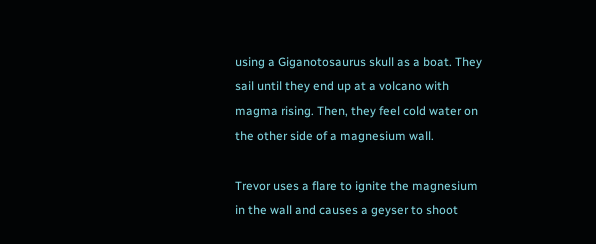using a Giganotosaurus skull as a boat. They sail until they end up at a volcano with magma rising. Then, they feel cold water on the other side of a magnesium wall.

Trevor uses a flare to ignite the magnesium in the wall and causes a geyser to shoot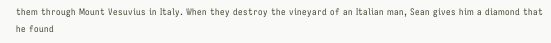them through Mount Vesuvius in Italy. When they destroy the vineyard of an Italian man, Sean gives him a diamond that he found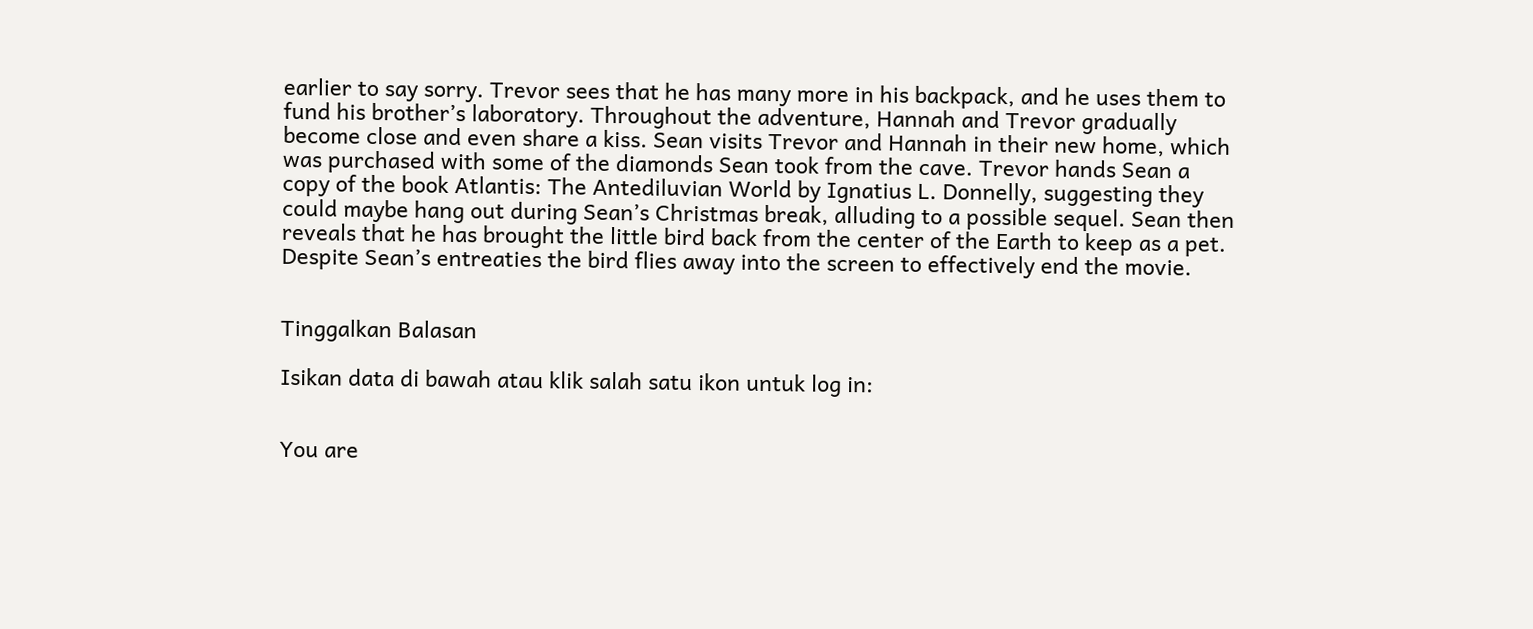earlier to say sorry. Trevor sees that he has many more in his backpack, and he uses them to fund his brother’s laboratory. Throughout the adventure, Hannah and Trevor gradually become close and even share a kiss. Sean visits Trevor and Hannah in their new home, which was purchased with some of the diamonds Sean took from the cave. Trevor hands Sean a copy of the book Atlantis: The Antediluvian World by Ignatius L. Donnelly, suggesting they could maybe hang out during Sean’s Christmas break, alluding to a possible sequel. Sean then reveals that he has brought the little bird back from the center of the Earth to keep as a pet. Despite Sean’s entreaties the bird flies away into the screen to effectively end the movie.


Tinggalkan Balasan

Isikan data di bawah atau klik salah satu ikon untuk log in:


You are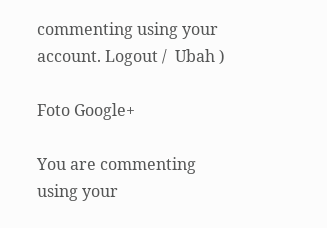commenting using your account. Logout /  Ubah )

Foto Google+

You are commenting using your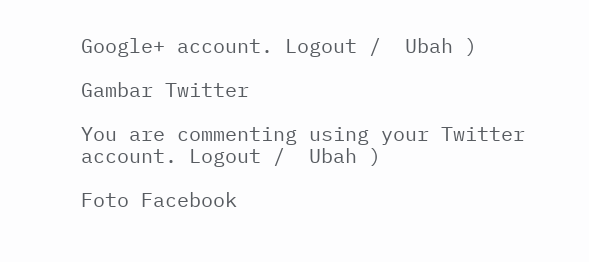Google+ account. Logout /  Ubah )

Gambar Twitter

You are commenting using your Twitter account. Logout /  Ubah )

Foto Facebook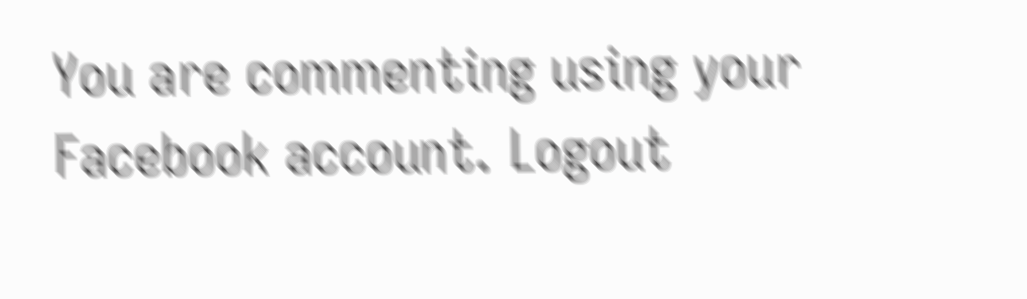You are commenting using your Facebook account. Logout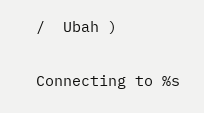/  Ubah )


Connecting to %s